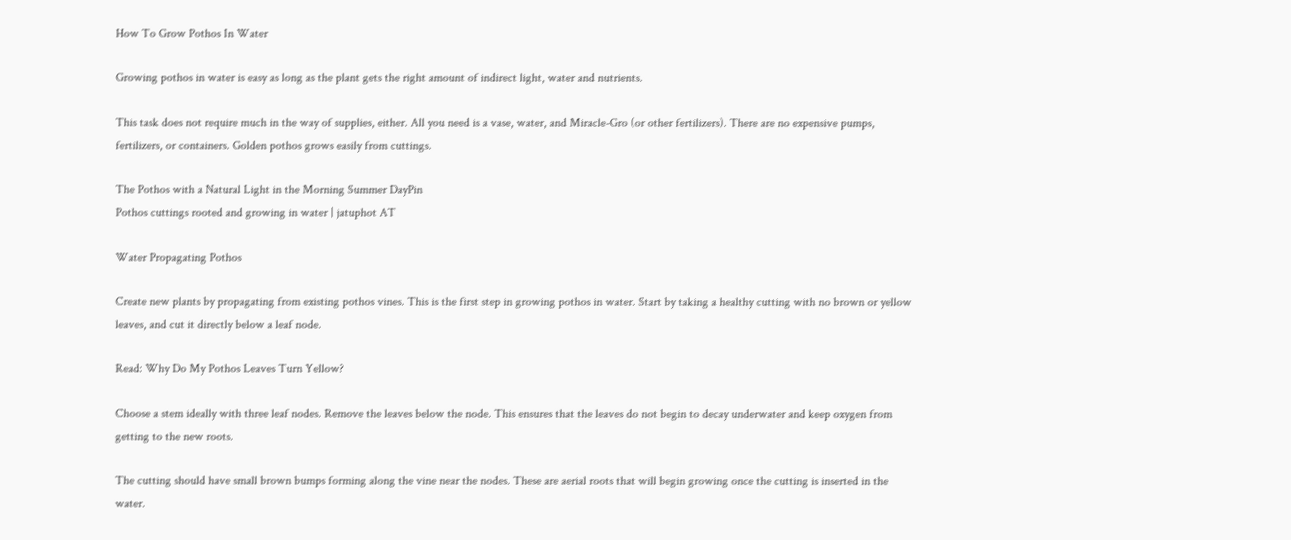How To Grow Pothos In Water

Growing pothos in water is easy as long as the plant gets the right amount of indirect light, water and nutrients.

This task does not require much in the way of supplies, either. All you need is a vase, water, and Miracle-Gro (or other fertilizers). There are no expensive pumps, fertilizers, or containers. Golden pothos grows easily from cuttings.

The Pothos with a Natural Light in the Morning Summer DayPin
Pothos cuttings rooted and growing in water | jatuphot AT

Water Propagating Pothos

Create new plants by propagating from existing pothos vines. This is the first step in growing pothos in water. Start by taking a healthy cutting with no brown or yellow leaves, and cut it directly below a leaf node.

Read: Why Do My Pothos Leaves Turn Yellow?

Choose a stem ideally with three leaf nodes. Remove the leaves below the node. This ensures that the leaves do not begin to decay underwater and keep oxygen from getting to the new roots.

The cutting should have small brown bumps forming along the vine near the nodes. These are aerial roots that will begin growing once the cutting is inserted in the water.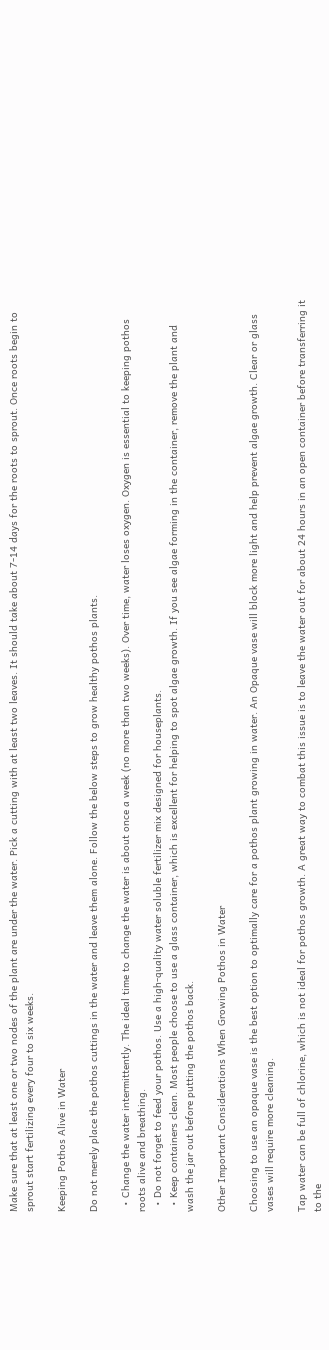Make sure that at least one or two nodes of the plant are under the water. Pick a cutting with at least two leaves. It should take about 7-14 days for the roots to sprout. Once roots begin to sprout start fertilizing every four to six weeks.

Keeping Pothos Alive in Water

Do not merely place the pothos cuttings in the water and leave them alone. Follow the below steps to grow healthy pothos plants.

  • Change the water intermittently. The ideal time to change the water is about once a week (no more than two weeks). Over time, water loses oxygen. Oxygen is essential to keeping pothos roots alive and breathing.
  • Do not forget to feed your pothos. Use a high-quality water soluble fertilizer mix designed for houseplants.
  • Keep containers clean. Most people choose to use a glass container, which is excellent for helping to spot algae growth. If you see algae forming in the container, remove the plant and wash the jar out before putting the pothos back.

Other Important Considerations When Growing Pothos in Water

Choosing to use an opaque vase is the best option to optimally care for a pothos plant growing in water. An Opaque vase will block more light and help prevent algae growth. Clear or glass vases will require more cleaning.

Tap water can be full of chlorine, which is not ideal for pothos growth. A great way to combat this issue is to leave the water out for about 24 hours in an open container before transferring it to the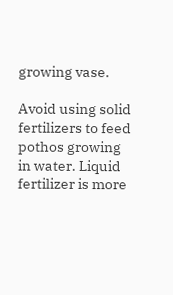growing vase.

Avoid using solid fertilizers to feed pothos growing in water. Liquid fertilizer is more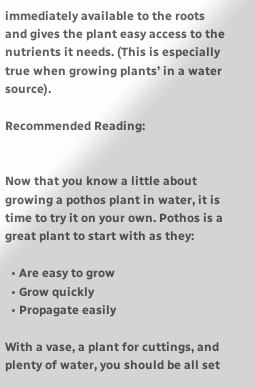immediately available to the roots and gives the plant easy access to the nutrients it needs. (This is especially true when growing plants’ in a water source).

Recommended Reading:


Now that you know a little about growing a pothos plant in water, it is time to try it on your own. Pothos is a great plant to start with as they:

  • Are easy to grow
  • Grow quickly
  • Propagate easily

With a vase, a plant for cuttings, and plenty of water, you should be all set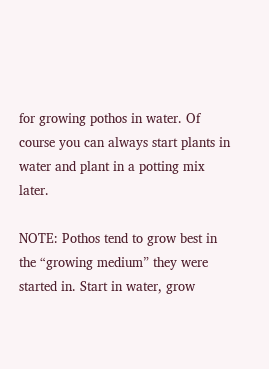for growing pothos in water. Of course you can always start plants in water and plant in a potting mix later.

NOTE: Pothos tend to grow best in the “growing medium” they were started in. Start in water, grow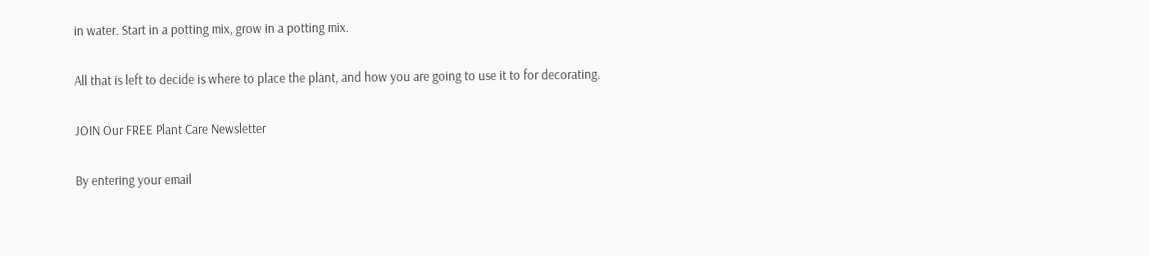in water. Start in a potting mix, grow in a potting mix.

All that is left to decide is where to place the plant, and how you are going to use it to for decorating.

JOIN Our FREE Plant Care Newsletter

By entering your email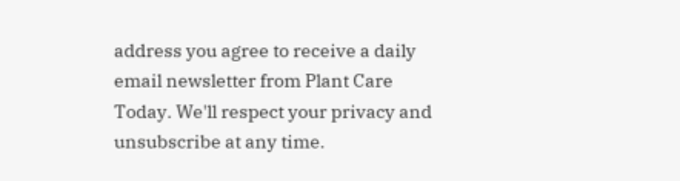address you agree to receive a daily email newsletter from Plant Care Today. We'll respect your privacy and unsubscribe at any time.